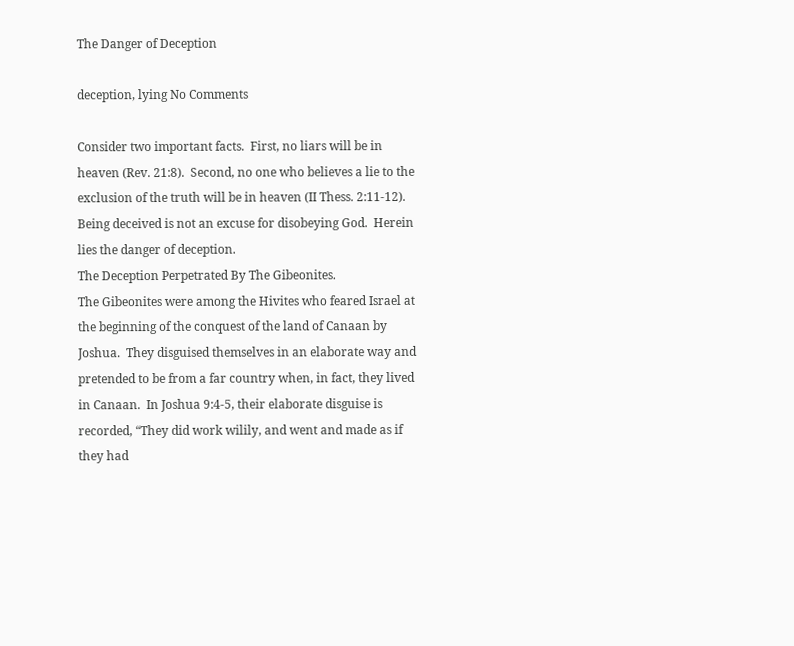The Danger of Deception

deception, lying No Comments

Consider two important facts.  First, no liars will be in heaven (Rev. 21:8).  Second, no one who believes a lie to the exclusion of the truth will be in heaven (II Thess. 2:11-12).  Being deceived is not an excuse for disobeying God.  Herein lies the danger of deception.
The Deception Perpetrated By The Gibeonites.
The Gibeonites were among the Hivites who feared Israel at the beginning of the conquest of the land of Canaan by Joshua.  They disguised themselves in an elaborate way and pretended to be from a far country when, in fact, they lived in Canaan.  In Joshua 9:4-5, their elaborate disguise is recorded, “They did work wilily, and went and made as if they had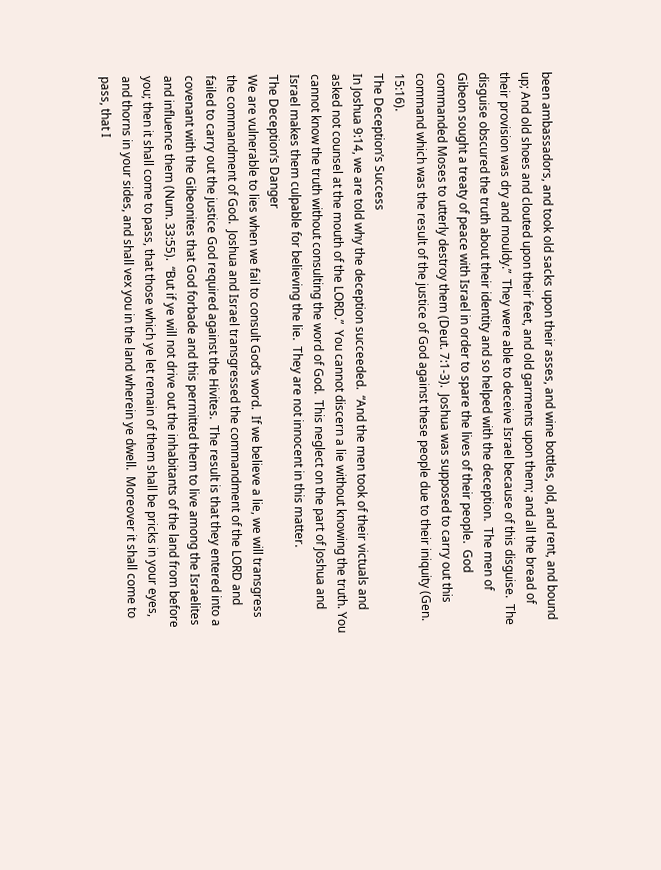been ambassadors, and took old sacks upon their asses, and wine bottles, old, and rent, and bound up; And old shoes and clouted upon their feet, and old garments upon them; and all the bread of their provision was dry and mouldy.”  They were able to deceive Israel because of this disguise.  The disguise obscured the truth about their identity and so helped with the deception.  The men of Gibeon sought a treaty of peace with Israel in order to spare the lives of their people.  God commanded Moses to utterly destroy them (Deut. 7:1-3).  Joshua was supposed to carry out this command which was the result of the justice of God against these people due to their iniquity (Gen. 15:16).
The Deception’s Success
In Joshua 9:14, we are told why the deception succeeded.  “And the men took of their victuals and asked not counsel at the mouth of the LORD.”  You cannot discern a lie without knowing the truth. You cannot know the truth without consulting the word of God.  This neglect on the part of Joshua and Israel makes them culpable for believing the lie.  They are not innocent in this matter.
The Deception’s Danger
We are vulnerable to lies when we fail to consult God’s word.  If we believe a lie, we will transgress the commandment of God.  Joshua and Israel transgressed the commandment of the LORD and failed to carry out the justice God required against the Hivites.  The result is that they entered into a covenant with the Gibeonites that God forbade and this permitted them to live among the Israelites and influence them (Num. 33:55).  “But if ye will not drive out the inhabitants of the land from before you; then it shall come to pass, that those which ye let remain of them shall be pricks in your eyes, and thorns in your sides, and shall vex you in the land wherein ye dwell.  Moreover it shall come to pass, that I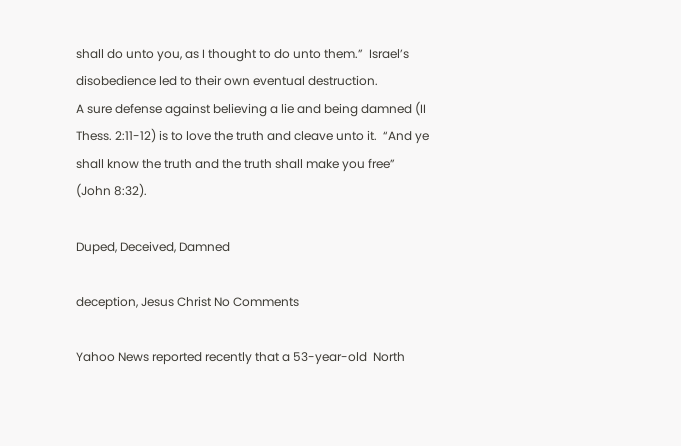shall do unto you, as I thought to do unto them.”  Israel’s disobedience led to their own eventual destruction.
A sure defense against believing a lie and being damned (II Thess. 2:11-12) is to love the truth and cleave unto it.  “And ye shall know the truth and the truth shall make you free” (John 8:32).

Duped, Deceived, Damned

deception, Jesus Christ No Comments

Yahoo News reported recently that a 53-year-old  North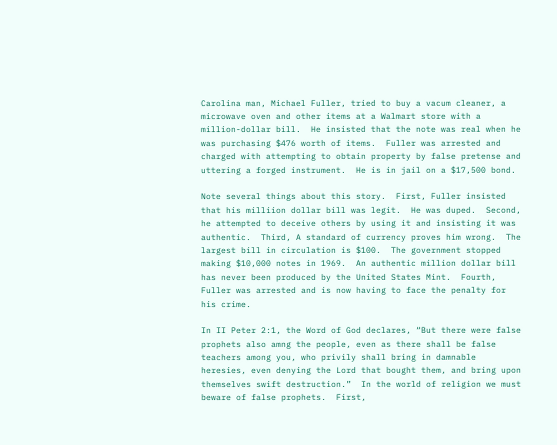Carolina man, Michael Fuller, tried to buy a vacum cleaner, a microwave oven and other items at a Walmart store with a million-dollar bill.  He insisted that the note was real when he was purchasing $476 worth of items.  Fuller was arrested and charged with attempting to obtain property by false pretense and uttering a forged instrument.  He is in jail on a $17,500 bond.

Note several things about this story.  First, Fuller insisted that his milliion dollar bill was legit.  He was duped.  Second, he attempted to deceive others by using it and insisting it was authentic.  Third, A standard of currency proves him wrong.  The largest bill in circulation is $100.  The government stopped making $10,000 notes in 1969.  An authentic million dollar bill has never been produced by the United States Mint.  Fourth, Fuller was arrested and is now having to face the penalty for his crime.

In II Peter 2:1, the Word of God declares, “But there were false prophets also amng the people, even as there shall be false teachers among you, who privily shall bring in damnable heresies, even denying the Lord that bought them, and bring upon themselves swift destruction.”  In the world of religion we must beware of false prophets.  First,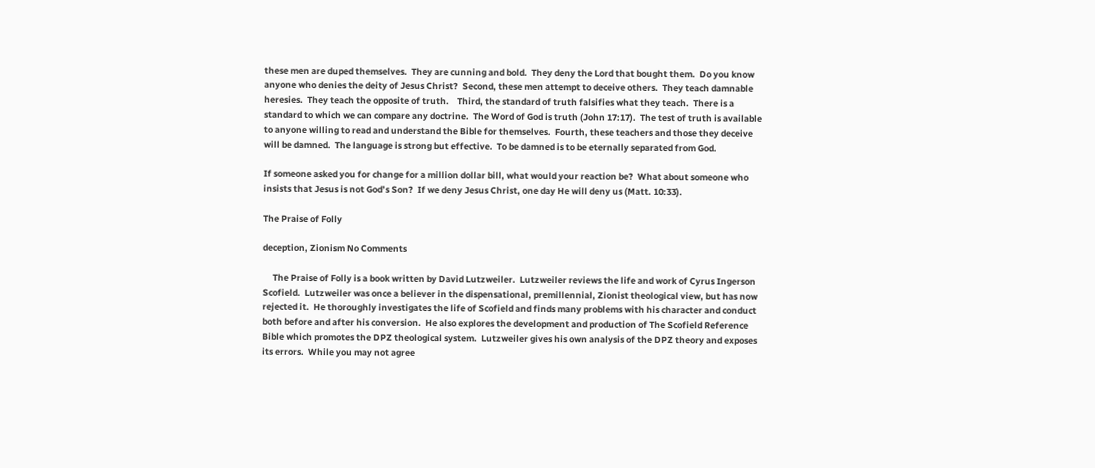these men are duped themselves.  They are cunning and bold.  They deny the Lord that bought them.  Do you know anyone who denies the deity of Jesus Christ?  Second, these men attempt to deceive others.  They teach damnable heresies.  They teach the opposite of truth.    Third, the standard of truth falsifies what they teach.  There is a standard to which we can compare any doctrine.  The Word of God is truth (John 17:17).  The test of truth is available to anyone willing to read and understand the Bible for themselves.  Fourth, these teachers and those they deceive will be damned.  The language is strong but effective.  To be damned is to be eternally separated from God.

If someone asked you for change for a million dollar bill, what would your reaction be?  What about someone who insists that Jesus is not God’s Son?  If we deny Jesus Christ, one day He will deny us (Matt. 10:33).

The Praise of Folly

deception, Zionism No Comments

     The Praise of Folly is a book written by David Lutzweiler.  Lutzweiler reviews the life and work of Cyrus Ingerson Scofield.  Lutzweiler was once a believer in the dispensational, premillennial, Zionist theological view, but has now rejected it.  He thoroughly investigates the life of Scofield and finds many problems with his character and conduct both before and after his conversion.  He also explores the development and production of The Scofield Reference Bible which promotes the DPZ theological system.  Lutzweiler gives his own analysis of the DPZ theory and exposes its errors.  While you may not agree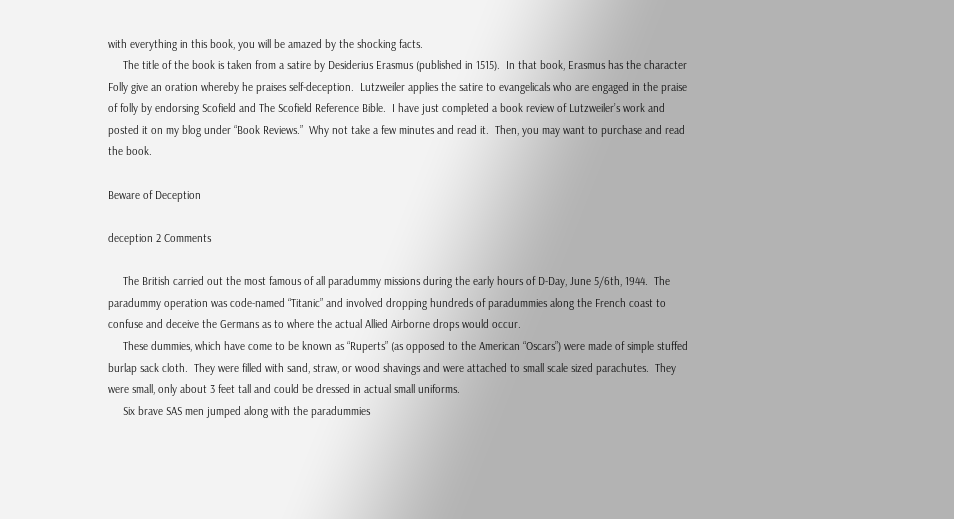with everything in this book, you will be amazed by the shocking facts.
     The title of the book is taken from a satire by Desiderius Erasmus (published in 1515).  In that book, Erasmus has the character Folly give an oration whereby he praises self-deception.  Lutzweiler applies the satire to evangelicals who are engaged in the praise of folly by endorsing Scofield and The Scofield Reference Bible.  I have just completed a book review of Lutzweiler’s work and posted it on my blog under “Book Reviews.”  Why not take a few minutes and read it.  Then, you may want to purchase and read the book.

Beware of Deception

deception 2 Comments

     The British carried out the most famous of all paradummy missions during the early hours of D-Day, June 5/6th, 1944.  The paradummy operation was code-named “Titanic” and involved dropping hundreds of paradummies along the French coast to confuse and deceive the Germans as to where the actual Allied Airborne drops would occur.
     These dummies, which have come to be known as “Ruperts” (as opposed to the American “Oscars”) were made of simple stuffed burlap sack cloth.  They were filled with sand, straw, or wood shavings and were attached to small scale sized parachutes.  They were small, only about 3 feet tall and could be dressed in actual small uniforms.
     Six brave SAS men jumped along with the paradummies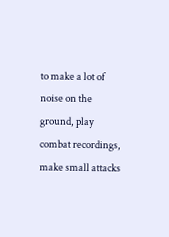to make a lot of noise on the ground, play combat recordings, make small attacks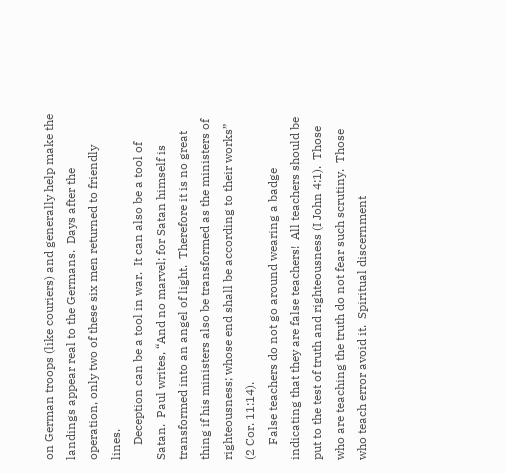on German troops (like couriers) and generally help make the landings appear real to the Germans.  Days after the operation, only two of these six men returned to friendly lines.
     Deception can be a tool in war.  It can also be a tool of Satan.  Paul writes, “And no marvel; for Satan himself is transformed into an angel of light.  Therefore it is no great thing if his ministers also be transformed as the ministers of righteousness; whose end shall be according to their works” (2 Cor. 11:14).
     False teachers do not go around wearing a badge indicating that they are false teachers!  All teachers should be put to the test of truth and righteousness (I John 4:1).  Those who are teaching the truth do not fear such scrutiny.  Those who teach error avoid it.  Spiritual discernment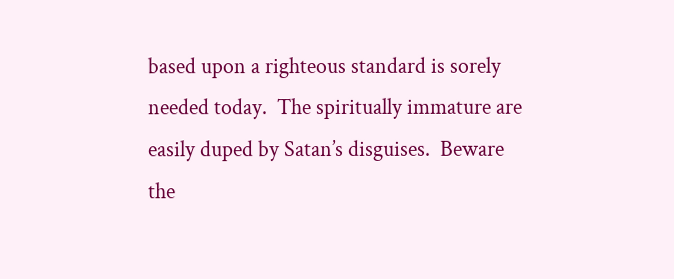based upon a righteous standard is sorely needed today.  The spiritually immature are easily duped by Satan’s disguises.  Beware the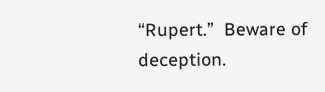“Rupert.”  Beware of deception.